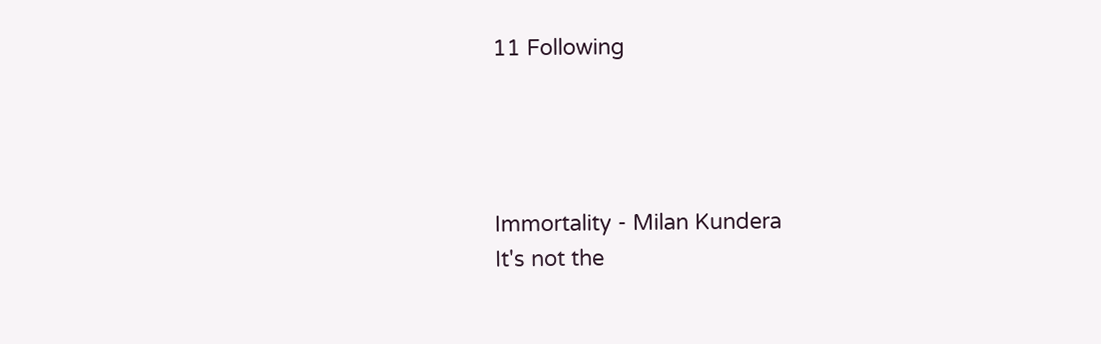11 Following




Immortality - Milan Kundera
It's not the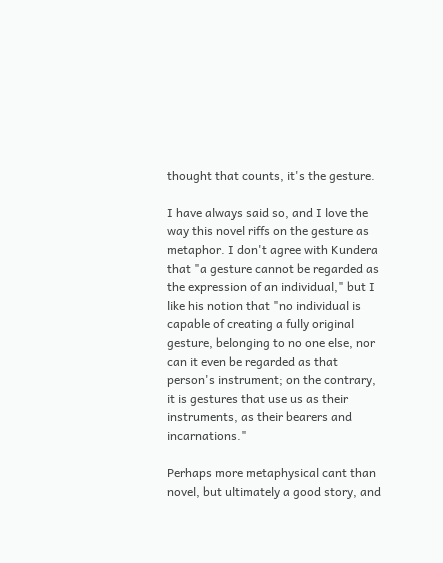thought that counts, it's the gesture.

I have always said so, and I love the way this novel riffs on the gesture as metaphor. I don't agree with Kundera that "a gesture cannot be regarded as the expression of an individual," but I like his notion that "no individual is capable of creating a fully original gesture, belonging to no one else, nor can it even be regarded as that person's instrument; on the contrary, it is gestures that use us as their instruments, as their bearers and incarnations."

Perhaps more metaphysical cant than novel, but ultimately a good story, and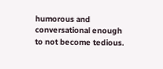humorous and conversational enough to not become tedious.